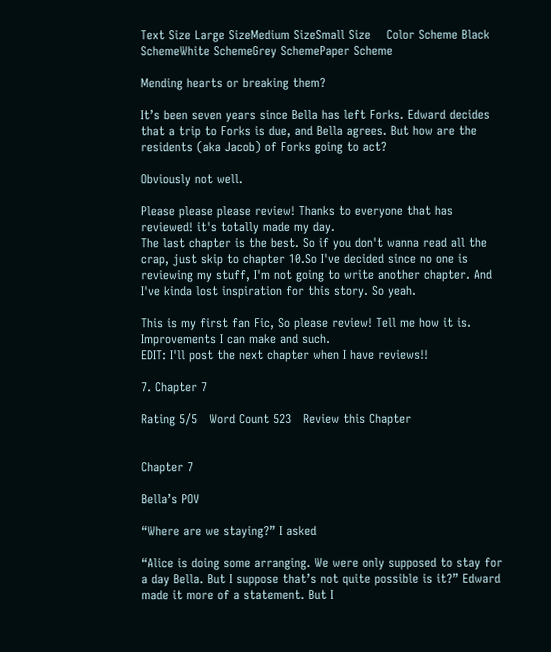Text Size Large SizeMedium SizeSmall Size    Color Scheme Black SchemeWhite SchemeGrey SchemePaper Scheme

Mending hearts or breaking them?

It’s been seven years since Bella has left Forks. Edward decides that a trip to Forks is due, and Bella agrees. But how are the residents (aka Jacob) of Forks going to act?

Obviously not well.

Please please please review! Thanks to everyone that has reviewed! it's totally made my day.
The last chapter is the best. So if you don't wanna read all the crap, just skip to chapter 10.So I've decided since no one is reviewing my stuff, I'm not going to write another chapter. And I've kinda lost inspiration for this story. So yeah.

This is my first fan Fic, So please review! Tell me how it is. Improvements I can make and such.
EDIT: I'll post the next chapter when I have reviews!!

7. Chapter 7

Rating 5/5   Word Count 523   Review this Chapter


Chapter 7

Bella’s POV

“Where are we staying?” I asked

“Alice is doing some arranging. We were only supposed to stay for a day Bella. But I suppose that’s not quite possible is it?” Edward made it more of a statement. But I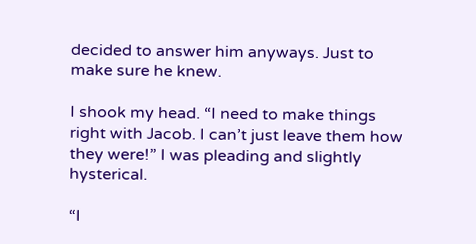decided to answer him anyways. Just to make sure he knew.

I shook my head. “I need to make things right with Jacob. I can’t just leave them how they were!” I was pleading and slightly hysterical.

“I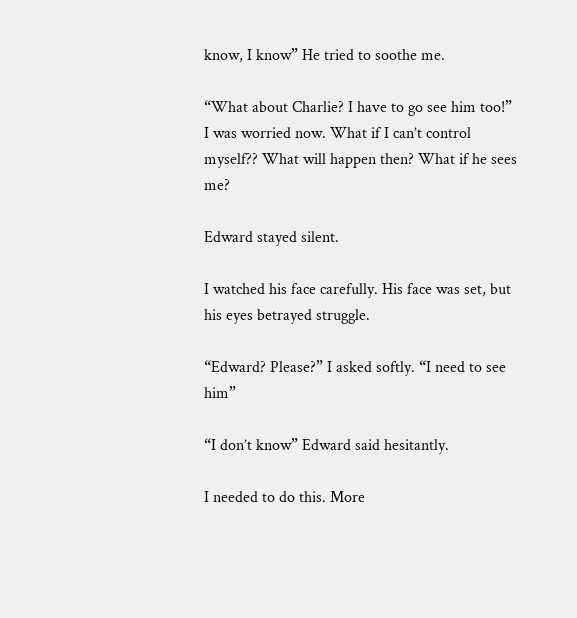know, I know” He tried to soothe me.

“What about Charlie? I have to go see him too!” I was worried now. What if I can’t control myself?? What will happen then? What if he sees me?

Edward stayed silent.

I watched his face carefully. His face was set, but his eyes betrayed struggle.

“Edward? Please?” I asked softly. “I need to see him”

“I don’t know” Edward said hesitantly.

I needed to do this. More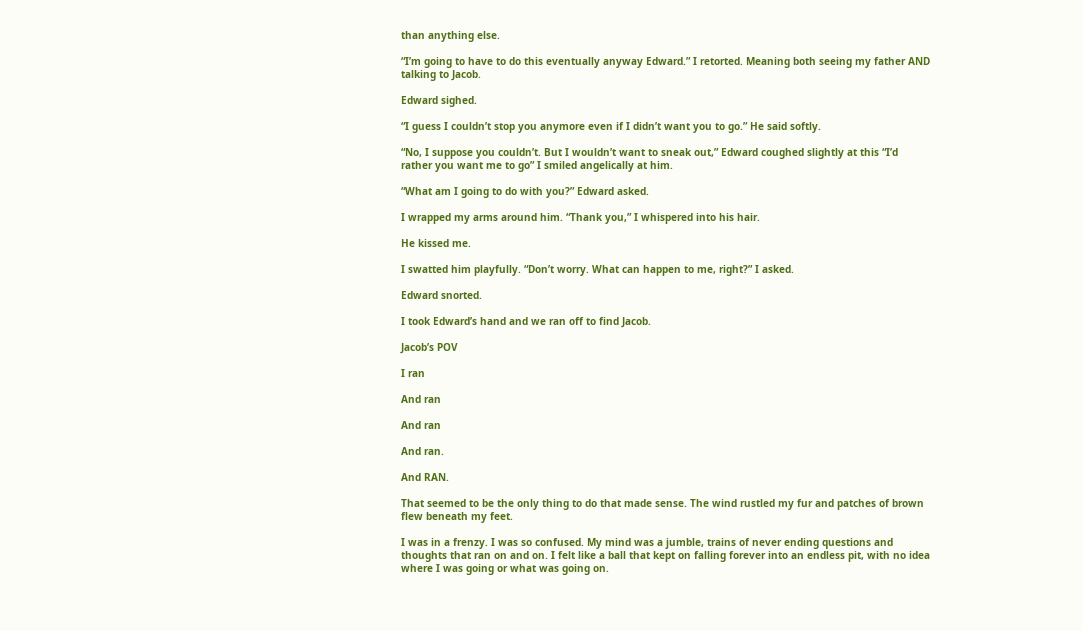than anything else.

“I’m going to have to do this eventually anyway Edward.” I retorted. Meaning both seeing my father AND talking to Jacob.

Edward sighed.

“I guess I couldn’t stop you anymore even if I didn’t want you to go.” He said softly.

“No, I suppose you couldn’t. But I wouldn’t want to sneak out,” Edward coughed slightly at this “I’d rather you want me to go” I smiled angelically at him.

“What am I going to do with you?” Edward asked.

I wrapped my arms around him. “Thank you,” I whispered into his hair.

He kissed me.

I swatted him playfully. “Don’t worry. What can happen to me, right?” I asked.

Edward snorted.

I took Edward’s hand and we ran off to find Jacob.

Jacob’s POV

I ran

And ran

And ran

And ran.

And RAN.

That seemed to be the only thing to do that made sense. The wind rustled my fur and patches of brown flew beneath my feet.

I was in a frenzy. I was so confused. My mind was a jumble, trains of never ending questions and thoughts that ran on and on. I felt like a ball that kept on falling forever into an endless pit, with no idea where I was going or what was going on.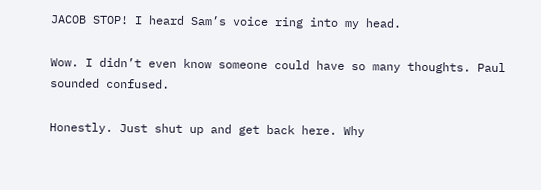JACOB STOP! I heard Sam’s voice ring into my head.

Wow. I didn’t even know someone could have so many thoughts. Paul sounded confused.

Honestly. Just shut up and get back here. Why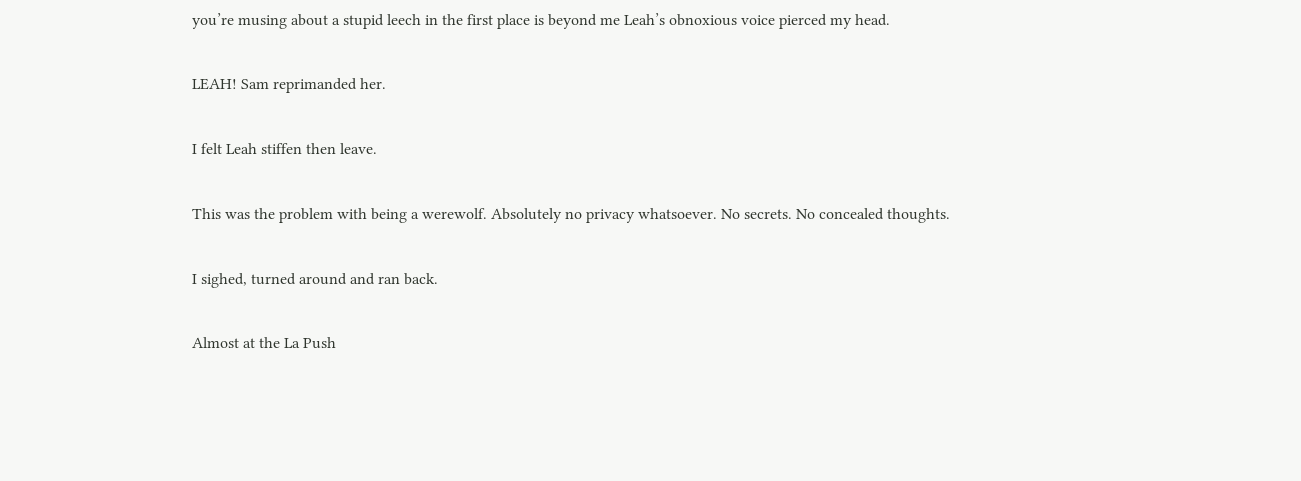you’re musing about a stupid leech in the first place is beyond me Leah’s obnoxious voice pierced my head.

LEAH! Sam reprimanded her.

I felt Leah stiffen then leave.

This was the problem with being a werewolf. Absolutely no privacy whatsoever. No secrets. No concealed thoughts.

I sighed, turned around and ran back.

Almost at the La Push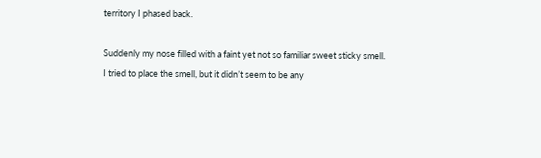territory I phased back.

Suddenly my nose filled with a faint yet not so familiar sweet sticky smell. I tried to place the smell, but it didn’t seem to be any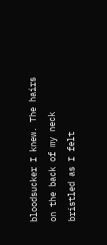bloodsucker I knew. The hairs on the back of my neck bristled as I felt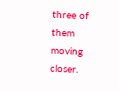three of them moving closer.